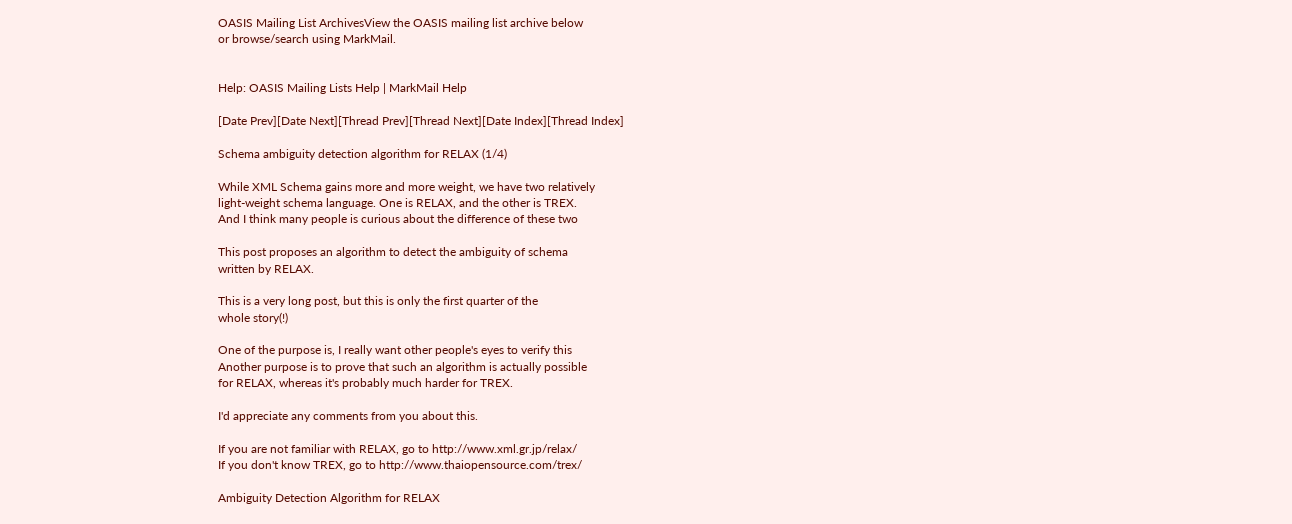OASIS Mailing List ArchivesView the OASIS mailing list archive below
or browse/search using MarkMail.


Help: OASIS Mailing Lists Help | MarkMail Help

[Date Prev][Date Next][Thread Prev][Thread Next][Date Index][Thread Index]

Schema ambiguity detection algorithm for RELAX (1/4)

While XML Schema gains more and more weight, we have two relatively
light-weight schema language. One is RELAX, and the other is TREX.
And I think many people is curious about the difference of these two

This post proposes an algorithm to detect the ambiguity of schema
written by RELAX.

This is a very long post, but this is only the first quarter of the
whole story(!)

One of the purpose is, I really want other people's eyes to verify this
Another purpose is to prove that such an algorithm is actually possible
for RELAX, whereas it's probably much harder for TREX.

I'd appreciate any comments from you about this.

If you are not familiar with RELAX, go to http://www.xml.gr.jp/relax/
If you don't know TREX, go to http://www.thaiopensource.com/trex/

Ambiguity Detection Algorithm for RELAX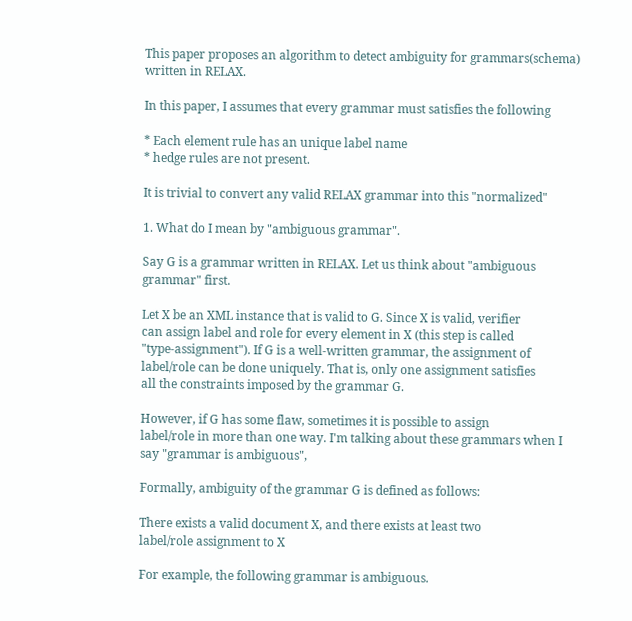This paper proposes an algorithm to detect ambiguity for grammars(schema)
written in RELAX.

In this paper, I assumes that every grammar must satisfies the following

* Each element rule has an unique label name
* hedge rules are not present.

It is trivial to convert any valid RELAX grammar into this "normalized"

1. What do I mean by "ambiguous grammar".

Say G is a grammar written in RELAX. Let us think about "ambiguous
grammar" first.

Let X be an XML instance that is valid to G. Since X is valid, verifier
can assign label and role for every element in X (this step is called
"type-assignment"). If G is a well-written grammar, the assignment of
label/role can be done uniquely. That is, only one assignment satisfies
all the constraints imposed by the grammar G.

However, if G has some flaw, sometimes it is possible to assign
label/role in more than one way. I'm talking about these grammars when I
say "grammar is ambiguous",

Formally, ambiguity of the grammar G is defined as follows:

There exists a valid document X, and there exists at least two
label/role assignment to X

For example, the following grammar is ambiguous.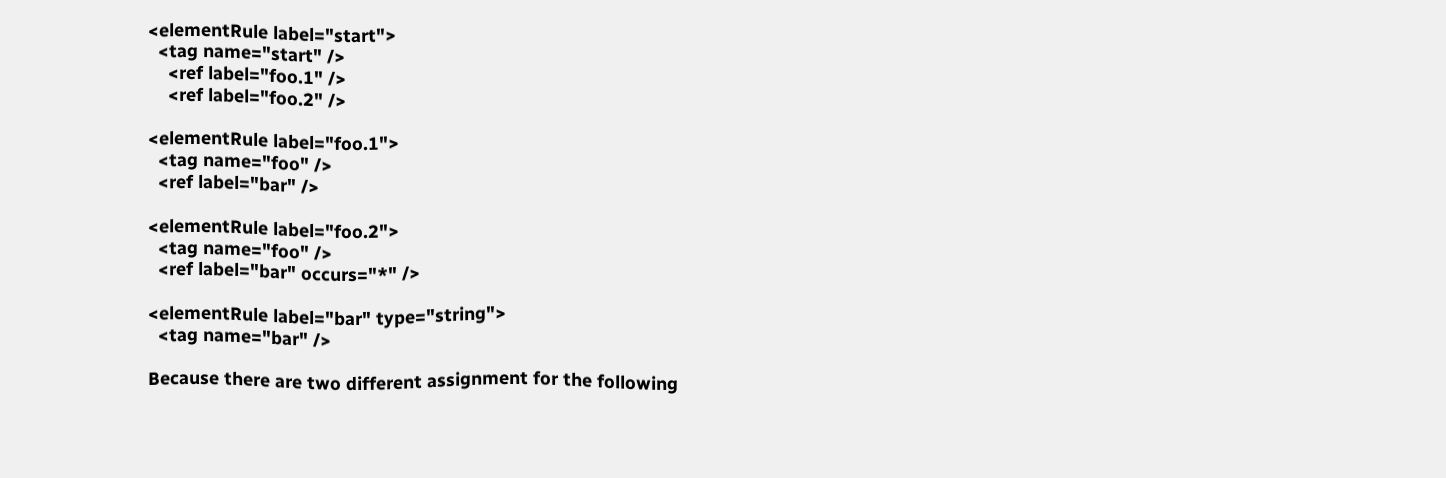<elementRule label="start">
  <tag name="start" />
    <ref label="foo.1" />
    <ref label="foo.2" />

<elementRule label="foo.1">
  <tag name="foo" />
  <ref label="bar" />

<elementRule label="foo.2">
  <tag name="foo" />
  <ref label="bar" occurs="*" />

<elementRule label="bar" type="string">
  <tag name="bar" />

Because there are two different assignment for the following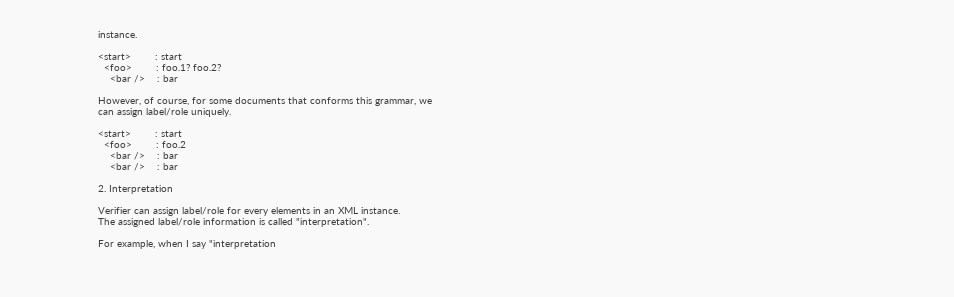instance.

<start>        : start
  <foo>        : foo.1? foo.2?
    <bar />    : bar

However, of course, for some documents that conforms this grammar, we
can assign label/role uniquely.

<start>        : start
  <foo>        : foo.2
    <bar />    : bar
    <bar />    : bar

2. Interpretation

Verifier can assign label/role for every elements in an XML instance.
The assigned label/role information is called "interpretation".

For example, when I say "interpretation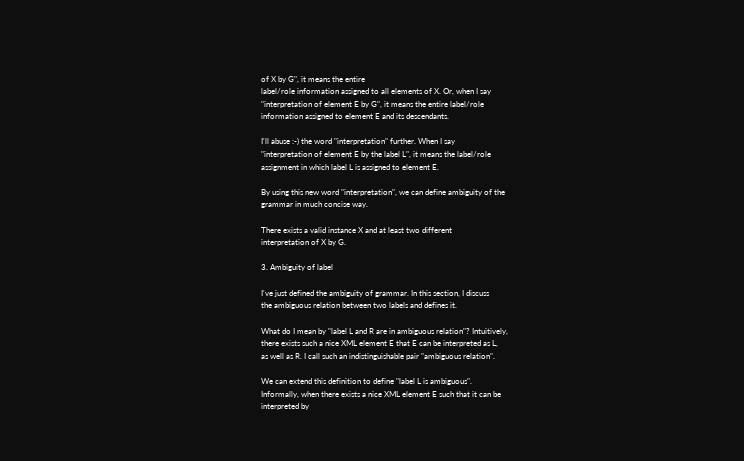of X by G", it means the entire
label/role information assigned to all elements of X. Or, when I say
"interpretation of element E by G", it means the entire label/role
information assigned to element E and its descendants.

I'll abuse :-) the word "interpretation" further. When I say
"interpretation of element E by the label L", it means the label/role
assignment in which label L is assigned to element E.

By using this new word "interpretation", we can define ambiguity of the
grammar in much concise way.

There exists a valid instance X and at least two different
interpretation of X by G.

3. Ambiguity of label

I've just defined the ambiguity of grammar. In this section, I discuss
the ambiguous relation between two labels and defines it.

What do I mean by "label L and R are in ambiguous relation"? Intuitively,
there exists such a nice XML element E that E can be interpreted as L,
as well as R. I call such an indistinguishable pair "ambiguous relation".

We can extend this definition to define "label L is ambiguous".
Informally, when there exists a nice XML element E such that it can be
interpreted by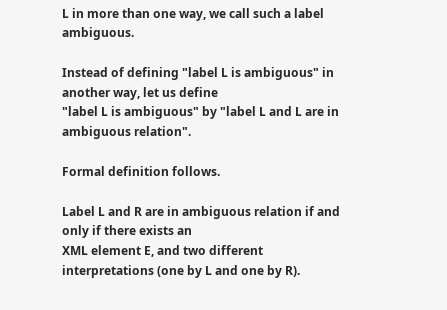L in more than one way, we call such a label ambiguous.

Instead of defining "label L is ambiguous" in another way, let us define
"label L is ambiguous" by "label L and L are in ambiguous relation".

Formal definition follows.

Label L and R are in ambiguous relation if and only if there exists an
XML element E, and two different interpretations (one by L and one by R).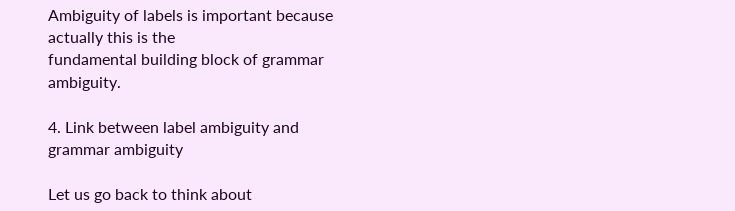Ambiguity of labels is important because actually this is the
fundamental building block of grammar ambiguity.

4. Link between label ambiguity and grammar ambiguity

Let us go back to think about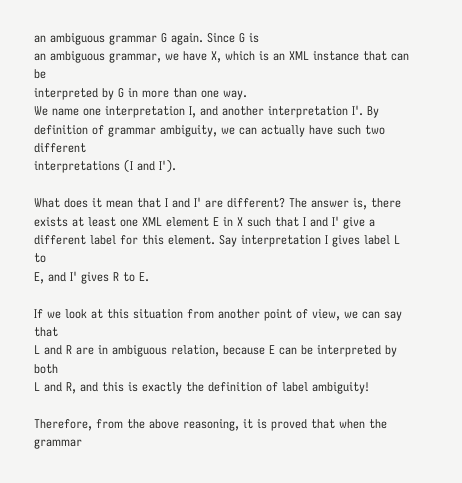an ambiguous grammar G again. Since G is
an ambiguous grammar, we have X, which is an XML instance that can be
interpreted by G in more than one way.
We name one interpretation I, and another interpretation I'. By
definition of grammar ambiguity, we can actually have such two different
interpretations (I and I').

What does it mean that I and I' are different? The answer is, there
exists at least one XML element E in X such that I and I' give a
different label for this element. Say interpretation I gives label L to
E, and I' gives R to E.

If we look at this situation from another point of view, we can say that
L and R are in ambiguous relation, because E can be interpreted by both
L and R, and this is exactly the definition of label ambiguity!

Therefore, from the above reasoning, it is proved that when the grammar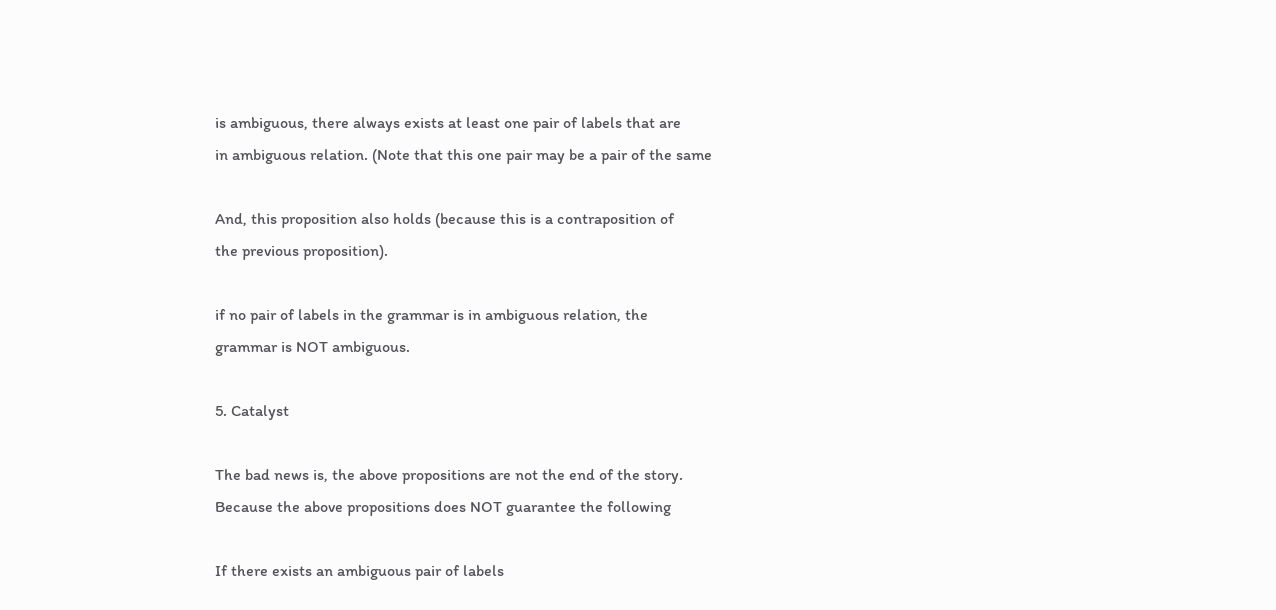is ambiguous, there always exists at least one pair of labels that are
in ambiguous relation. (Note that this one pair may be a pair of the same

And, this proposition also holds (because this is a contraposition of
the previous proposition).

if no pair of labels in the grammar is in ambiguous relation, the
grammar is NOT ambiguous.

5. Catalyst

The bad news is, the above propositions are not the end of the story.
Because the above propositions does NOT guarantee the following

If there exists an ambiguous pair of labels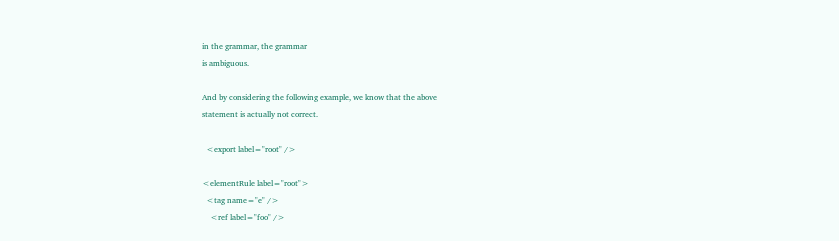in the grammar, the grammar
is ambiguous.

And by considering the following example, we know that the above
statement is actually not correct.

  <export label="root" />

<elementRule label="root">
  <tag name="e" />
    <ref label="foo" />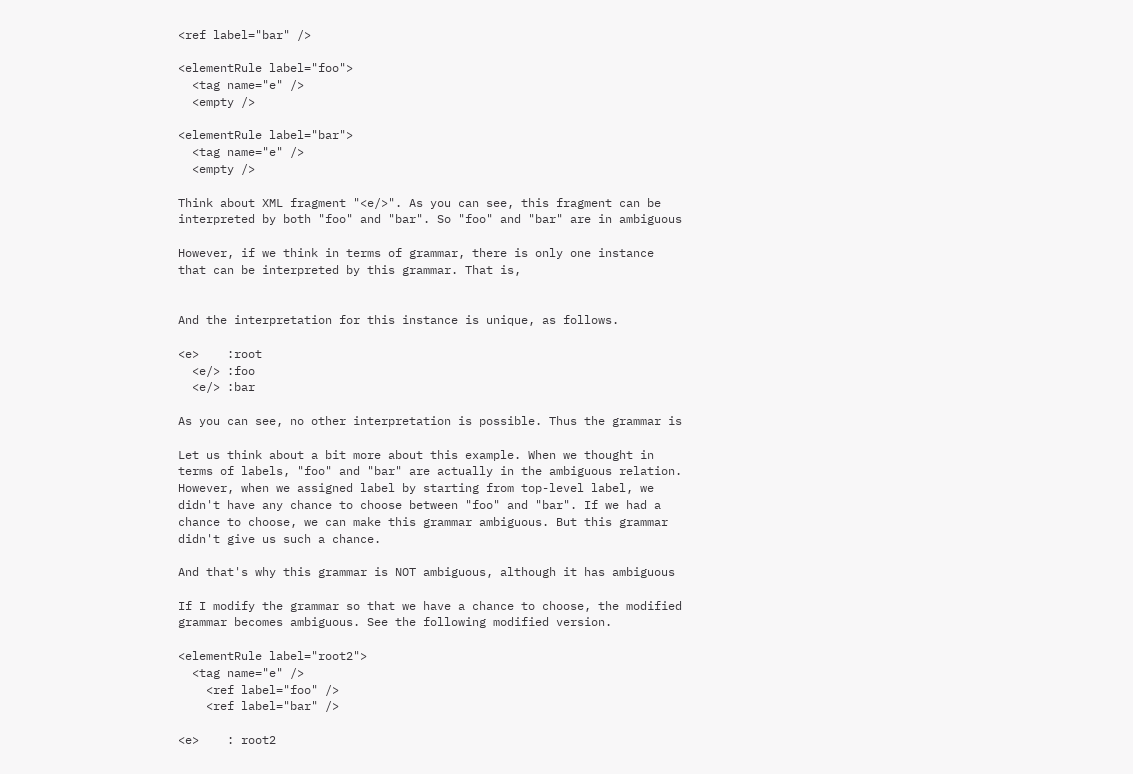<ref label="bar" />

<elementRule label="foo">
  <tag name="e" />
  <empty />

<elementRule label="bar">
  <tag name="e" />
  <empty />

Think about XML fragment "<e/>". As you can see, this fragment can be
interpreted by both "foo" and "bar". So "foo" and "bar" are in ambiguous

However, if we think in terms of grammar, there is only one instance
that can be interpreted by this grammar. That is,


And the interpretation for this instance is unique, as follows.

<e>    :root
  <e/> :foo
  <e/> :bar

As you can see, no other interpretation is possible. Thus the grammar is

Let us think about a bit more about this example. When we thought in
terms of labels, "foo" and "bar" are actually in the ambiguous relation.
However, when we assigned label by starting from top-level label, we
didn't have any chance to choose between "foo" and "bar". If we had a
chance to choose, we can make this grammar ambiguous. But this grammar
didn't give us such a chance.

And that's why this grammar is NOT ambiguous, although it has ambiguous

If I modify the grammar so that we have a chance to choose, the modified
grammar becomes ambiguous. See the following modified version.

<elementRule label="root2">
  <tag name="e" />
    <ref label="foo" />
    <ref label="bar" />

<e>    : root2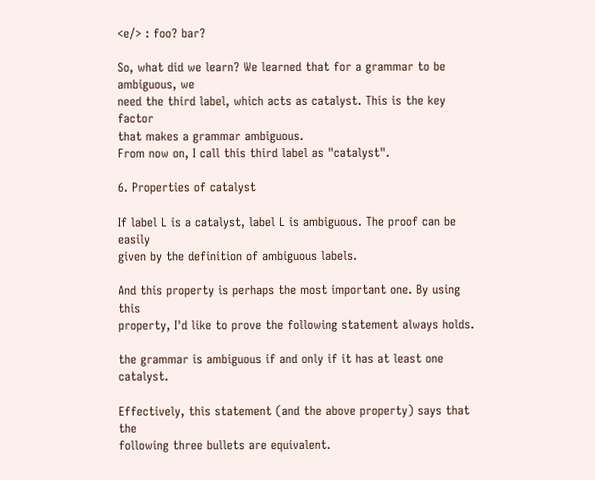<e/> : foo? bar?

So, what did we learn? We learned that for a grammar to be ambiguous, we
need the third label, which acts as catalyst. This is the key factor
that makes a grammar ambiguous.
From now on, I call this third label as "catalyst".

6. Properties of catalyst

If label L is a catalyst, label L is ambiguous. The proof can be easily
given by the definition of ambiguous labels.

And this property is perhaps the most important one. By using this
property, I'd like to prove the following statement always holds.

the grammar is ambiguous if and only if it has at least one catalyst.

Effectively, this statement (and the above property) says that the
following three bullets are equivalent.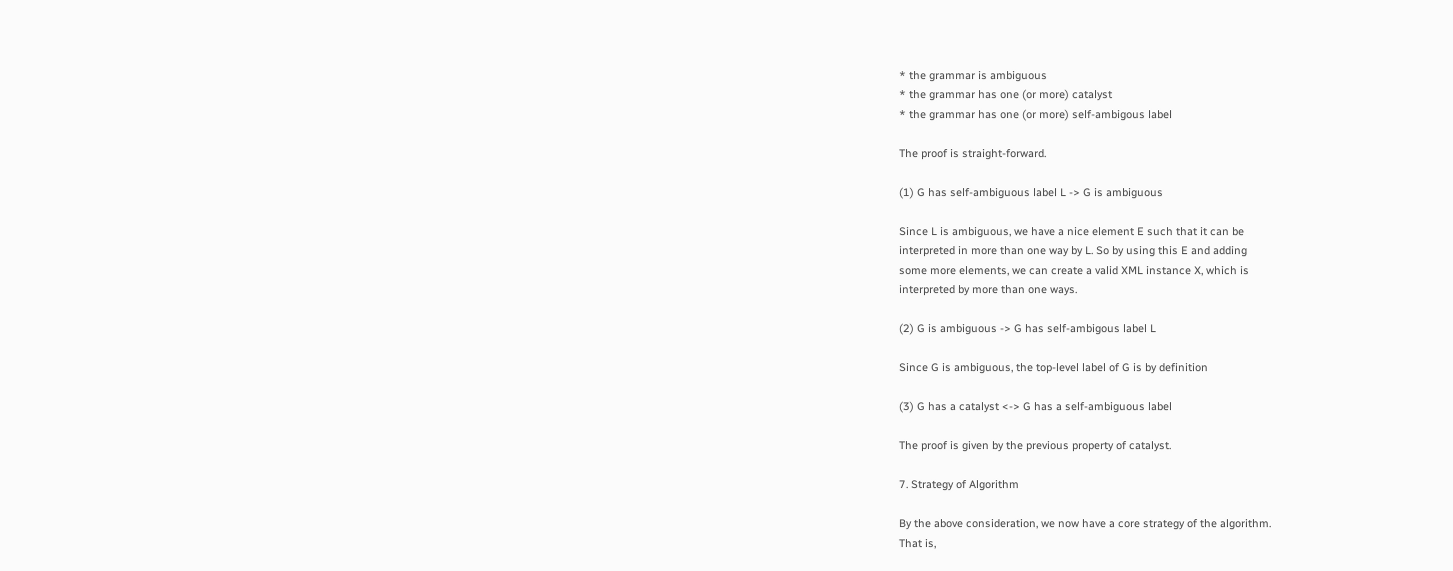* the grammar is ambiguous
* the grammar has one (or more) catalyst
* the grammar has one (or more) self-ambigous label

The proof is straight-forward.

(1) G has self-ambiguous label L -> G is ambiguous

Since L is ambiguous, we have a nice element E such that it can be
interpreted in more than one way by L. So by using this E and adding
some more elements, we can create a valid XML instance X, which is
interpreted by more than one ways.

(2) G is ambiguous -> G has self-ambigous label L

Since G is ambiguous, the top-level label of G is by definition

(3) G has a catalyst <-> G has a self-ambiguous label

The proof is given by the previous property of catalyst.

7. Strategy of Algorithm

By the above consideration, we now have a core strategy of the algorithm.
That is,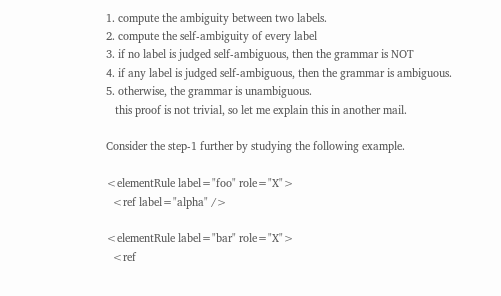1. compute the ambiguity between two labels.
2. compute the self-ambiguity of every label
3. if no label is judged self-ambiguous, then the grammar is NOT
4. if any label is judged self-ambiguous, then the grammar is ambiguous.
5. otherwise, the grammar is unambiguous.
   this proof is not trivial, so let me explain this in another mail.

Consider the step-1 further by studying the following example.

<elementRule label="foo" role="X">
  <ref label="alpha" />

<elementRule label="bar" role="X">
  <ref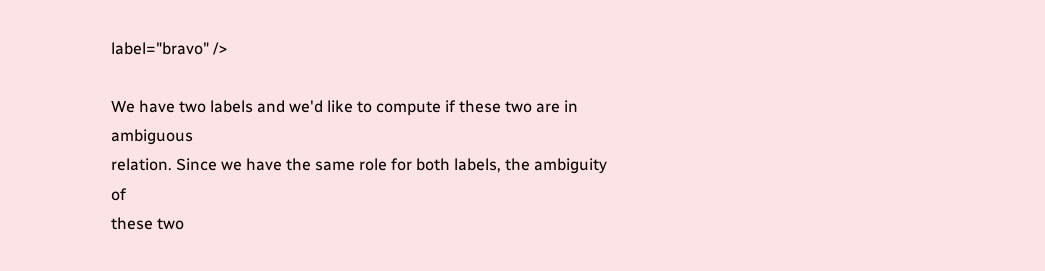label="bravo" />

We have two labels and we'd like to compute if these two are in ambiguous
relation. Since we have the same role for both labels, the ambiguity of
these two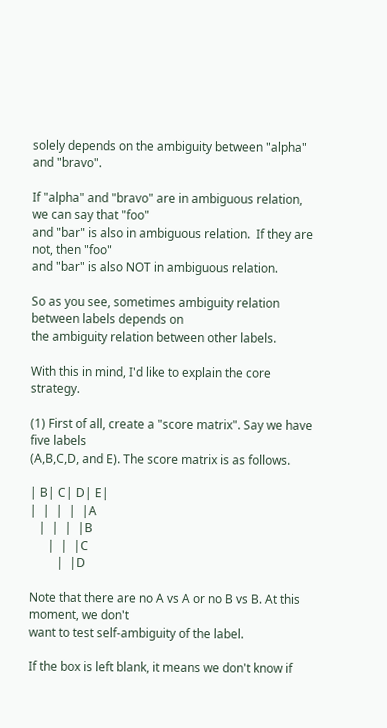solely depends on the ambiguity between "alpha" and "bravo".

If "alpha" and "bravo" are in ambiguous relation, we can say that "foo"
and "bar" is also in ambiguous relation.  If they are not, then "foo"
and "bar" is also NOT in ambiguous relation.

So as you see, sometimes ambiguity relation between labels depends on
the ambiguity relation between other labels.

With this in mind, I'd like to explain the core strategy.

(1) First of all, create a "score matrix". Say we have five labels
(A,B,C,D, and E). The score matrix is as follows.

| B| C| D| E|
|  |  |  |  |A
   |  |  |  |B
      |  |  |C
         |  |D

Note that there are no A vs A or no B vs B. At this moment, we don't
want to test self-ambiguity of the label.

If the box is left blank, it means we don't know if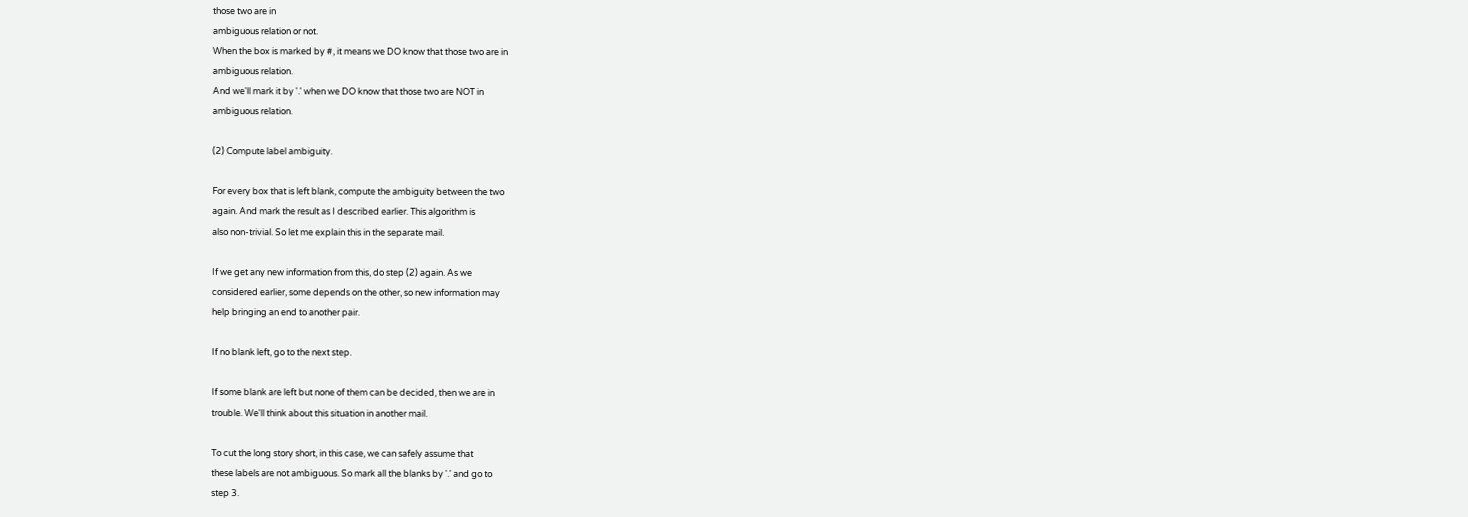those two are in
ambiguous relation or not.
When the box is marked by #, it means we DO know that those two are in
ambiguous relation.
And we'll mark it by '.' when we DO know that those two are NOT in
ambiguous relation.

(2) Compute label ambiguity.

For every box that is left blank, compute the ambiguity between the two
again. And mark the result as I described earlier. This algorithm is
also non-trivial. So let me explain this in the separate mail.

If we get any new information from this, do step (2) again. As we
considered earlier, some depends on the other, so new information may
help bringing an end to another pair.

If no blank left, go to the next step.

If some blank are left but none of them can be decided, then we are in
trouble. We'll think about this situation in another mail.

To cut the long story short, in this case, we can safely assume that
these labels are not ambiguous. So mark all the blanks by '.' and go to
step 3.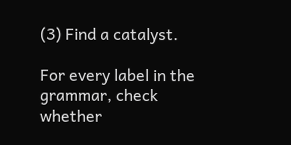(3) Find a catalyst.

For every label in the grammar, check whether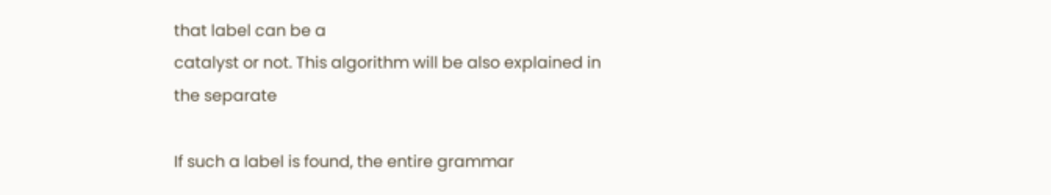that label can be a
catalyst or not. This algorithm will be also explained in the separate

If such a label is found, the entire grammar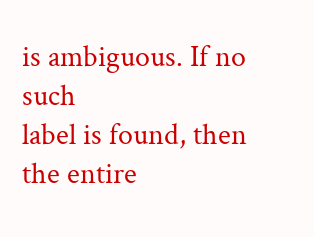is ambiguous. If no such
label is found, then the entire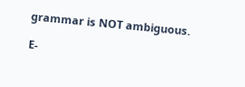grammar is NOT ambiguous.

E-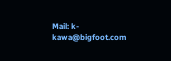Mail: k-kawa@bigfoot.com